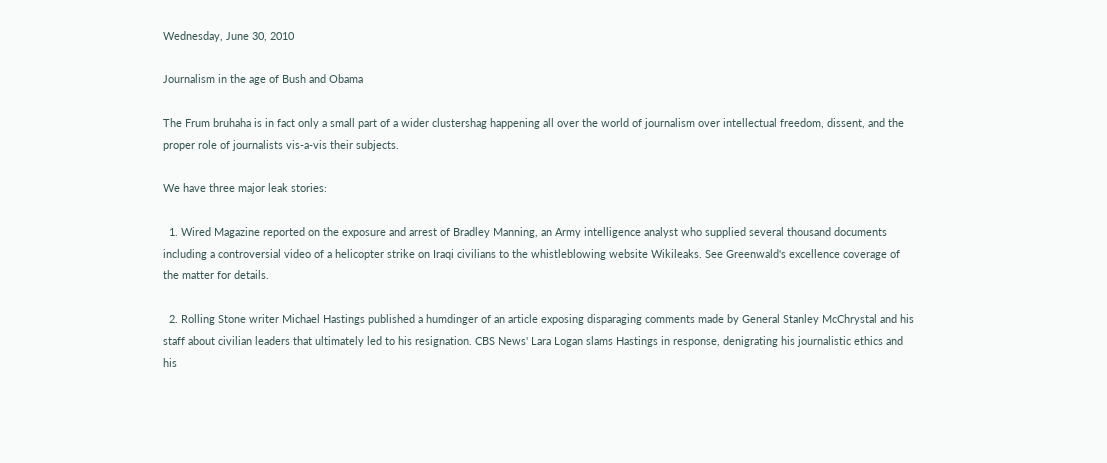Wednesday, June 30, 2010

Journalism in the age of Bush and Obama

The Frum bruhaha is in fact only a small part of a wider clustershag happening all over the world of journalism over intellectual freedom, dissent, and the proper role of journalists vis-a-vis their subjects.

We have three major leak stories:

  1. Wired Magazine reported on the exposure and arrest of Bradley Manning, an Army intelligence analyst who supplied several thousand documents including a controversial video of a helicopter strike on Iraqi civilians to the whistleblowing website Wikileaks. See Greenwald's excellence coverage of the matter for details.

  2. Rolling Stone writer Michael Hastings published a humdinger of an article exposing disparaging comments made by General Stanley McChrystal and his staff about civilian leaders that ultimately led to his resignation. CBS News' Lara Logan slams Hastings in response, denigrating his journalistic ethics and his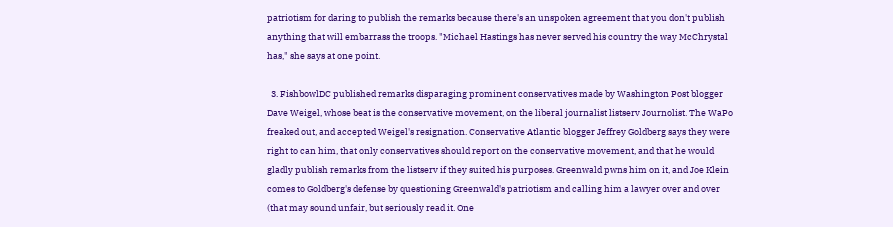patriotism for daring to publish the remarks because there's an unspoken agreement that you don't publish anything that will embarrass the troops. "Michael Hastings has never served his country the way McChrystal has," she says at one point.

  3. FishbowlDC published remarks disparaging prominent conservatives made by Washington Post blogger Dave Weigel, whose beat is the conservative movement, on the liberal journalist listserv Journolist. The WaPo freaked out, and accepted Weigel's resignation. Conservative Atlantic blogger Jeffrey Goldberg says they were right to can him, that only conservatives should report on the conservative movement, and that he would gladly publish remarks from the listserv if they suited his purposes. Greenwald pwns him on it, and Joe Klein comes to Goldberg's defense by questioning Greenwald's patriotism and calling him a lawyer over and over (that may sound unfair, but seriously read it. One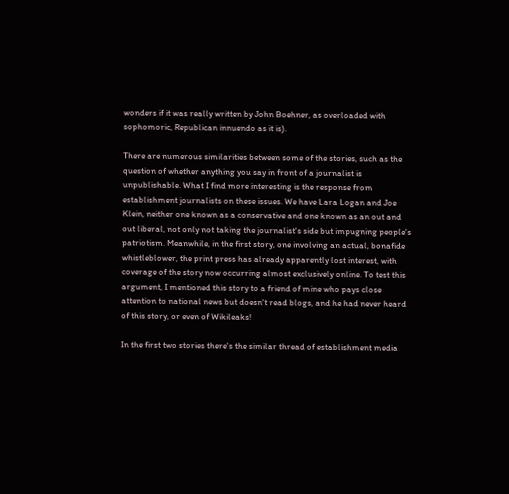wonders if it was really written by John Boehner, as overloaded with sophomoric, Republican innuendo as it is).

There are numerous similarities between some of the stories, such as the question of whether anything you say in front of a journalist is unpublishable. What I find more interesting is the response from establishment journalists on these issues. We have Lara Logan and Joe Klein, neither one known as a conservative and one known as an out and out liberal, not only not taking the journalist's side but impugning people's patriotism. Meanwhile, in the first story, one involving an actual, bonafide whistleblower, the print press has already apparently lost interest, with coverage of the story now occurring almost exclusively online. To test this argument, I mentioned this story to a friend of mine who pays close attention to national news but doesn't read blogs, and he had never heard of this story, or even of Wikileaks!

In the first two stories there's the similar thread of establishment media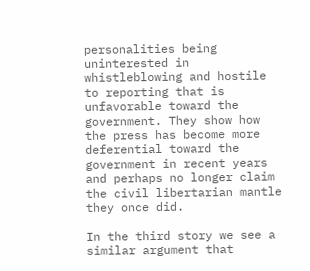personalities being uninterested in whistleblowing and hostile to reporting that is unfavorable toward the government. They show how the press has become more deferential toward the government in recent years and perhaps no longer claim the civil libertarian mantle they once did.

In the third story we see a similar argument that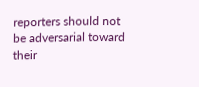reporters should not be adversarial toward their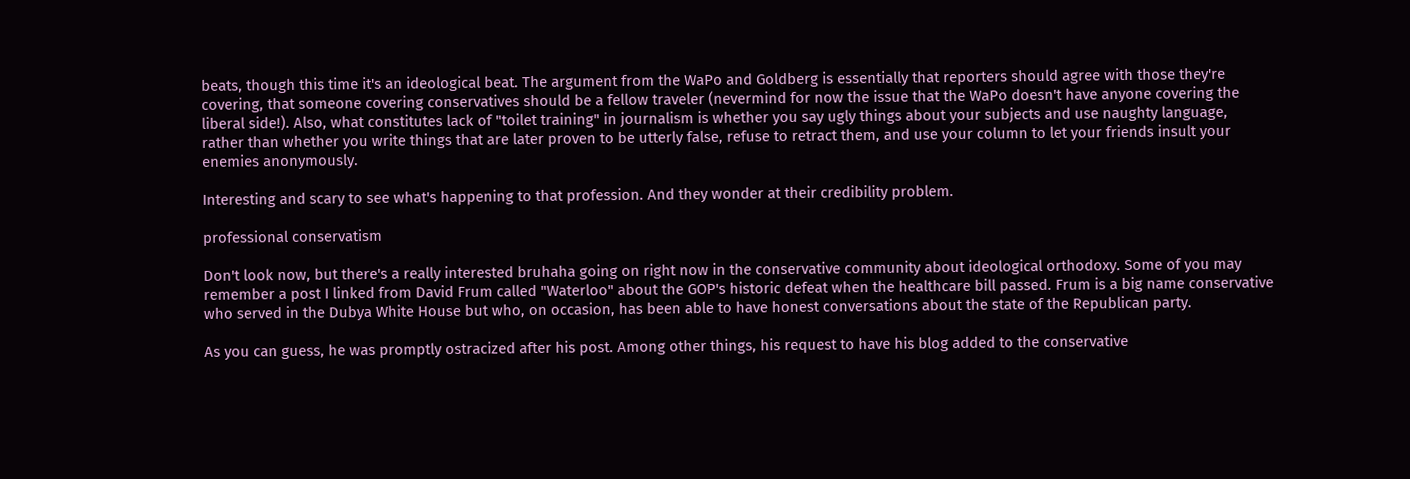beats, though this time it's an ideological beat. The argument from the WaPo and Goldberg is essentially that reporters should agree with those they're covering, that someone covering conservatives should be a fellow traveler (nevermind for now the issue that the WaPo doesn't have anyone covering the liberal side!). Also, what constitutes lack of "toilet training" in journalism is whether you say ugly things about your subjects and use naughty language, rather than whether you write things that are later proven to be utterly false, refuse to retract them, and use your column to let your friends insult your enemies anonymously.

Interesting and scary to see what's happening to that profession. And they wonder at their credibility problem.

professional conservatism

Don't look now, but there's a really interested bruhaha going on right now in the conservative community about ideological orthodoxy. Some of you may remember a post I linked from David Frum called "Waterloo" about the GOP's historic defeat when the healthcare bill passed. Frum is a big name conservative who served in the Dubya White House but who, on occasion, has been able to have honest conversations about the state of the Republican party.

As you can guess, he was promptly ostracized after his post. Among other things, his request to have his blog added to the conservative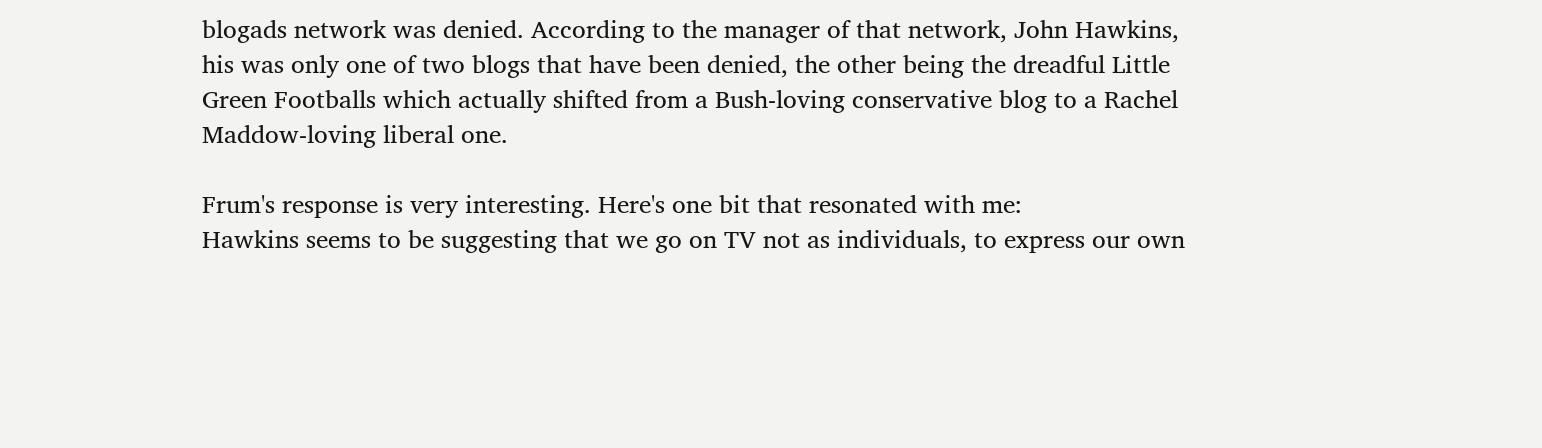blogads network was denied. According to the manager of that network, John Hawkins, his was only one of two blogs that have been denied, the other being the dreadful Little Green Footballs which actually shifted from a Bush-loving conservative blog to a Rachel Maddow-loving liberal one.

Frum's response is very interesting. Here's one bit that resonated with me:
Hawkins seems to be suggesting that we go on TV not as individuals, to express our own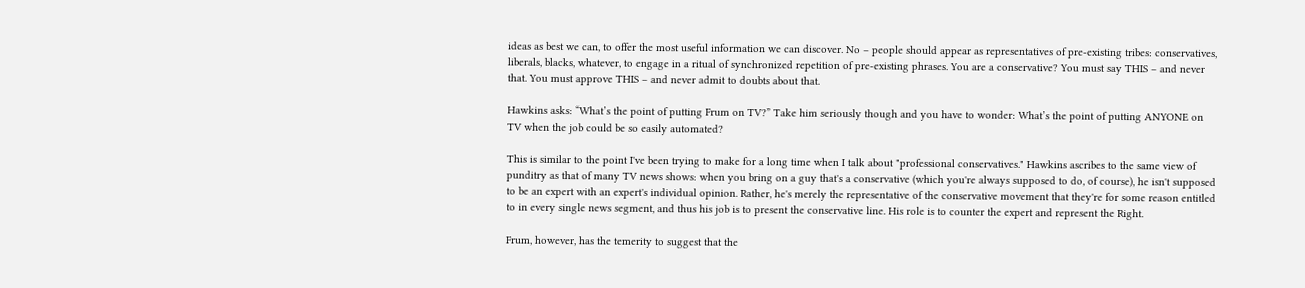ideas as best we can, to offer the most useful information we can discover. No – people should appear as representatives of pre-existing tribes: conservatives, liberals, blacks, whatever, to engage in a ritual of synchronized repetition of pre-existing phrases. You are a conservative? You must say THIS – and never that. You must approve THIS – and never admit to doubts about that.

Hawkins asks: “What’s the point of putting Frum on TV?” Take him seriously though and you have to wonder: What’s the point of putting ANYONE on TV when the job could be so easily automated?

This is similar to the point I've been trying to make for a long time when I talk about "professional conservatives." Hawkins ascribes to the same view of punditry as that of many TV news shows: when you bring on a guy that's a conservative (which you're always supposed to do, of course), he isn't supposed to be an expert with an expert's individual opinion. Rather, he's merely the representative of the conservative movement that they're for some reason entitled to in every single news segment, and thus his job is to present the conservative line. His role is to counter the expert and represent the Right.

Frum, however, has the temerity to suggest that the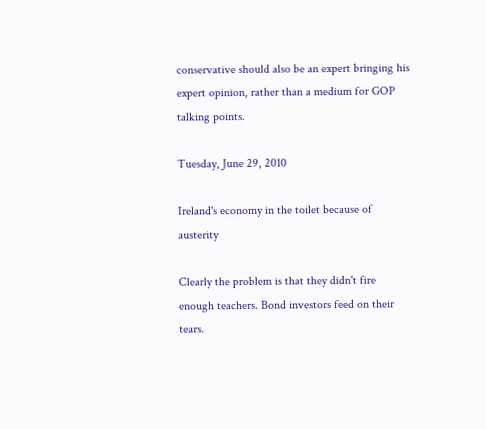conservative should also be an expert bringing his expert opinion, rather than a medium for GOP talking points.

Tuesday, June 29, 2010

Ireland's economy in the toilet because of austerity

Clearly the problem is that they didn't fire enough teachers. Bond investors feed on their tears.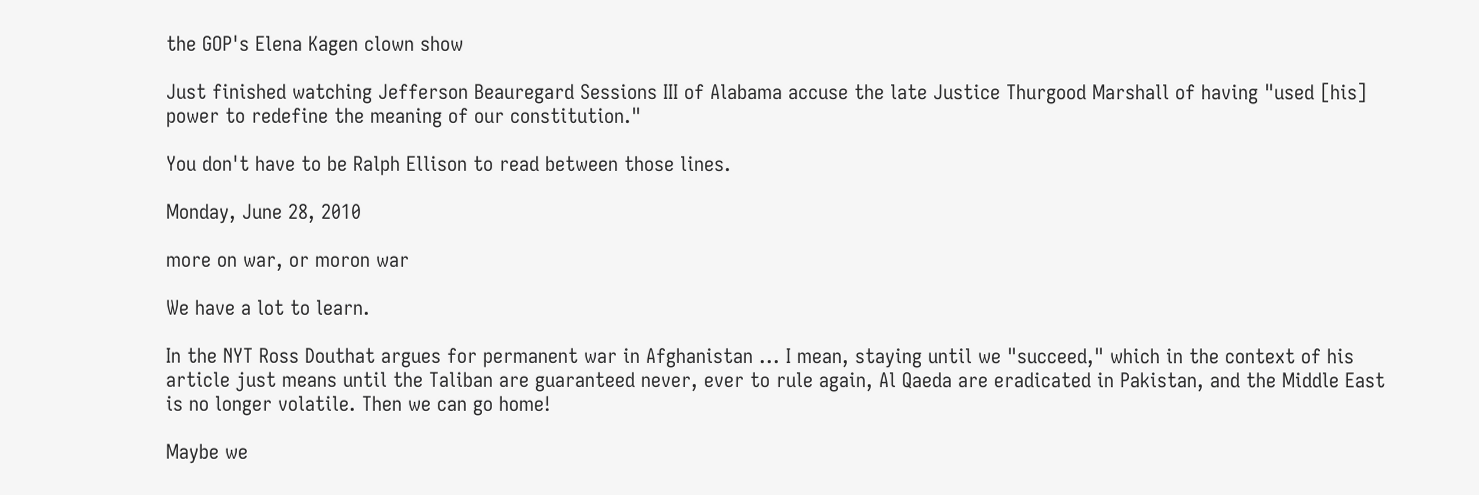the GOP's Elena Kagen clown show

Just finished watching Jefferson Beauregard Sessions III of Alabama accuse the late Justice Thurgood Marshall of having "used [his] power to redefine the meaning of our constitution."

You don't have to be Ralph Ellison to read between those lines.

Monday, June 28, 2010

more on war, or moron war

We have a lot to learn.

In the NYT Ross Douthat argues for permanent war in Afghanistan ... I mean, staying until we "succeed," which in the context of his article just means until the Taliban are guaranteed never, ever to rule again, Al Qaeda are eradicated in Pakistan, and the Middle East is no longer volatile. Then we can go home!

Maybe we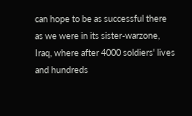can hope to be as successful there as we were in its sister-warzone, Iraq, where after 4000 soldiers' lives and hundreds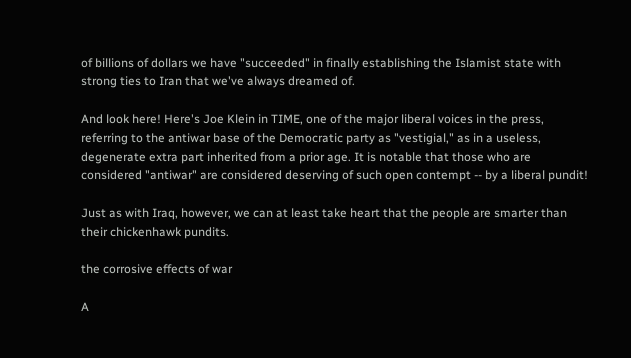of billions of dollars we have "succeeded" in finally establishing the Islamist state with strong ties to Iran that we've always dreamed of.

And look here! Here's Joe Klein in TIME, one of the major liberal voices in the press, referring to the antiwar base of the Democratic party as "vestigial," as in a useless, degenerate extra part inherited from a prior age. It is notable that those who are considered "antiwar" are considered deserving of such open contempt -- by a liberal pundit!

Just as with Iraq, however, we can at least take heart that the people are smarter than their chickenhawk pundits.

the corrosive effects of war

A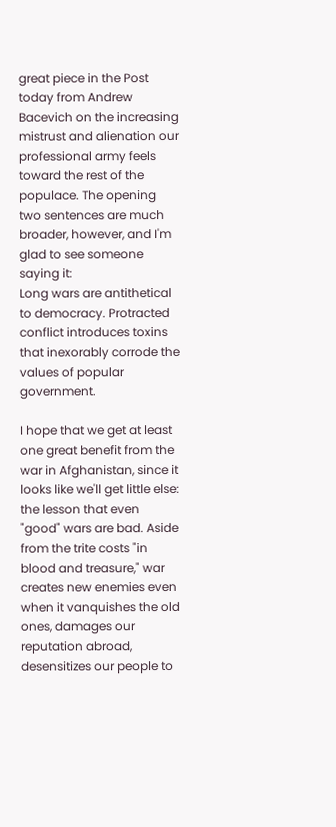great piece in the Post today from Andrew Bacevich on the increasing mistrust and alienation our professional army feels toward the rest of the populace. The opening two sentences are much broader, however, and I'm glad to see someone saying it:
Long wars are antithetical to democracy. Protracted conflict introduces toxins that inexorably corrode the values of popular government.

I hope that we get at least one great benefit from the war in Afghanistan, since it looks like we'll get little else: the lesson that even "good" wars are bad. Aside from the trite costs "in blood and treasure," war creates new enemies even when it vanquishes the old ones, damages our reputation abroad, desensitizes our people to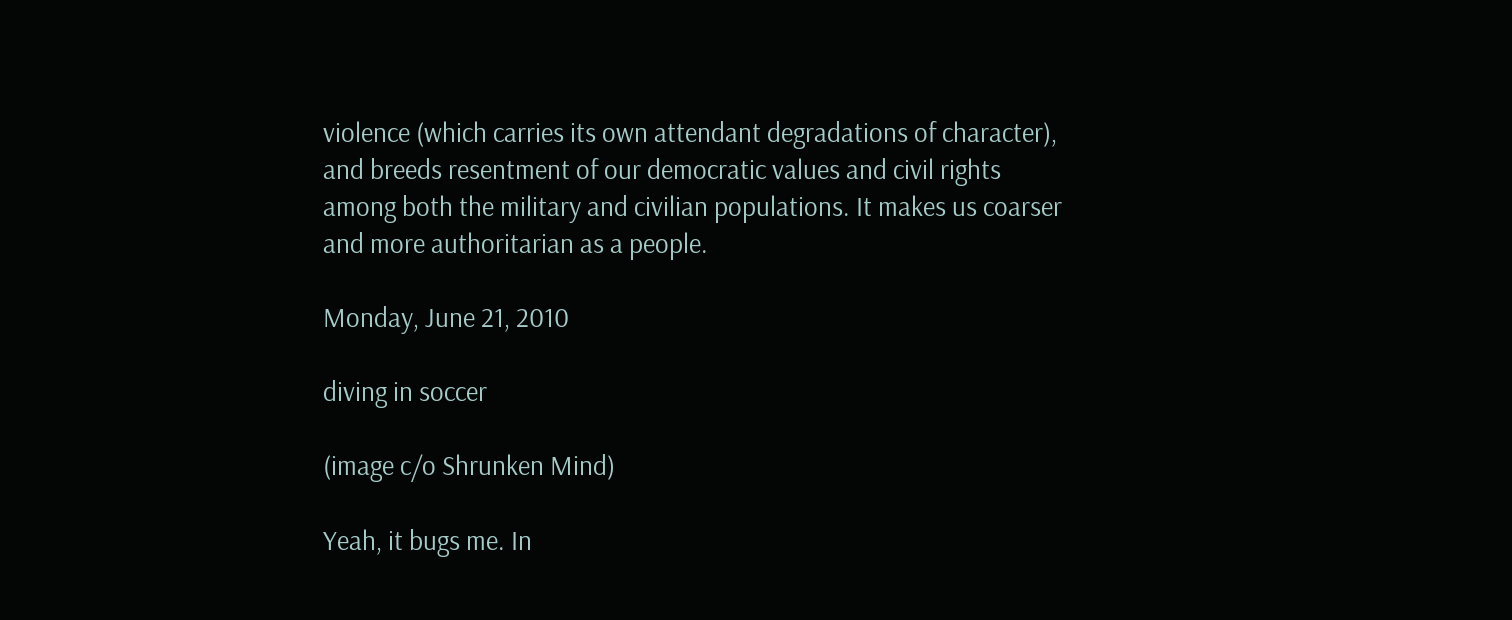violence (which carries its own attendant degradations of character), and breeds resentment of our democratic values and civil rights among both the military and civilian populations. It makes us coarser and more authoritarian as a people.

Monday, June 21, 2010

diving in soccer

(image c/o Shrunken Mind)

Yeah, it bugs me. In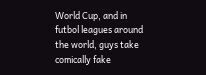World Cup, and in futbol leagues around the world, guys take comically fake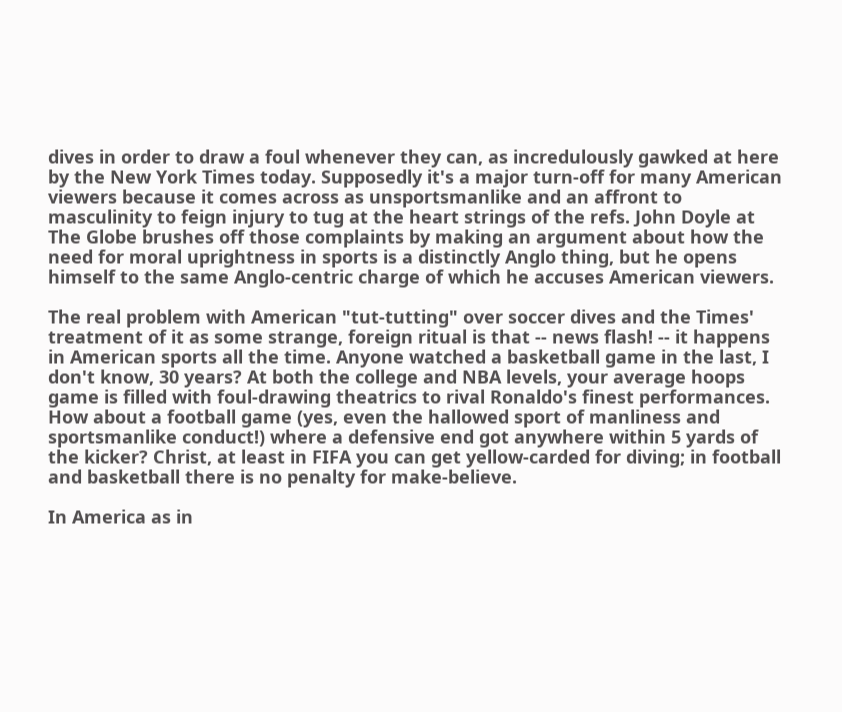dives in order to draw a foul whenever they can, as incredulously gawked at here by the New York Times today. Supposedly it's a major turn-off for many American viewers because it comes across as unsportsmanlike and an affront to masculinity to feign injury to tug at the heart strings of the refs. John Doyle at The Globe brushes off those complaints by making an argument about how the need for moral uprightness in sports is a distinctly Anglo thing, but he opens himself to the same Anglo-centric charge of which he accuses American viewers.

The real problem with American "tut-tutting" over soccer dives and the Times' treatment of it as some strange, foreign ritual is that -- news flash! -- it happens in American sports all the time. Anyone watched a basketball game in the last, I don't know, 30 years? At both the college and NBA levels, your average hoops game is filled with foul-drawing theatrics to rival Ronaldo's finest performances. How about a football game (yes, even the hallowed sport of manliness and sportsmanlike conduct!) where a defensive end got anywhere within 5 yards of the kicker? Christ, at least in FIFA you can get yellow-carded for diving; in football and basketball there is no penalty for make-believe.

In America as in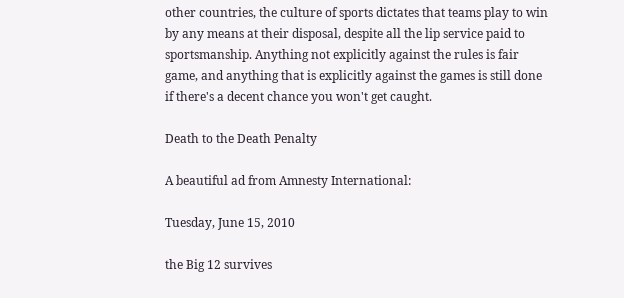other countries, the culture of sports dictates that teams play to win by any means at their disposal, despite all the lip service paid to sportsmanship. Anything not explicitly against the rules is fair game, and anything that is explicitly against the games is still done if there's a decent chance you won't get caught.

Death to the Death Penalty

A beautiful ad from Amnesty International:

Tuesday, June 15, 2010

the Big 12 survives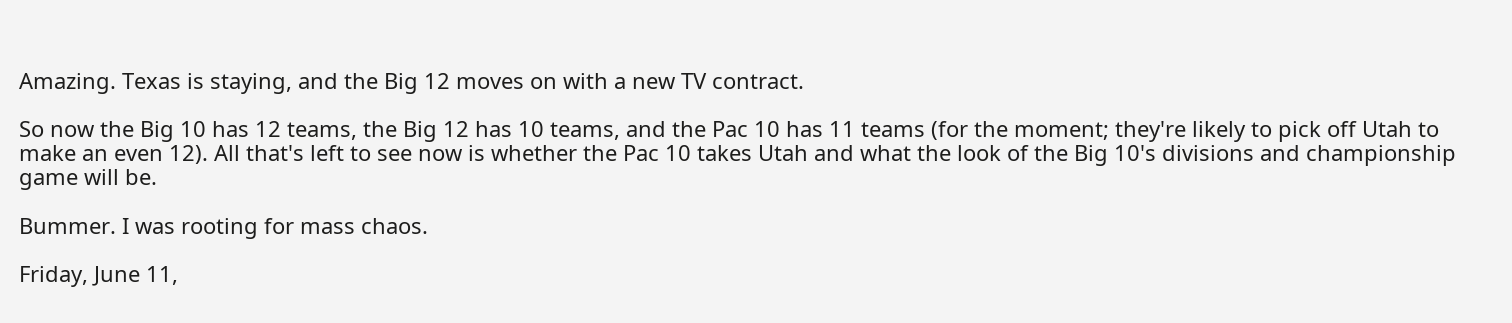Amazing. Texas is staying, and the Big 12 moves on with a new TV contract.

So now the Big 10 has 12 teams, the Big 12 has 10 teams, and the Pac 10 has 11 teams (for the moment; they're likely to pick off Utah to make an even 12). All that's left to see now is whether the Pac 10 takes Utah and what the look of the Big 10's divisions and championship game will be.

Bummer. I was rooting for mass chaos.

Friday, June 11,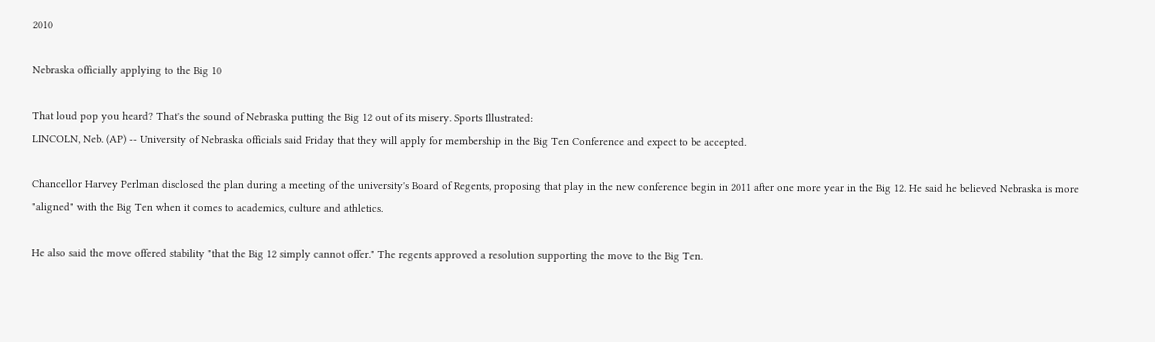2010

Nebraska officially applying to the Big 10

That loud pop you heard? That's the sound of Nebraska putting the Big 12 out of its misery. Sports Illustrated:
LINCOLN, Neb. (AP) -- University of Nebraska officials said Friday that they will apply for membership in the Big Ten Conference and expect to be accepted.

Chancellor Harvey Perlman disclosed the plan during a meeting of the university's Board of Regents, proposing that play in the new conference begin in 2011 after one more year in the Big 12. He said he believed Nebraska is more "aligned" with the Big Ten when it comes to academics, culture and athletics.

He also said the move offered stability "that the Big 12 simply cannot offer." The regents approved a resolution supporting the move to the Big Ten.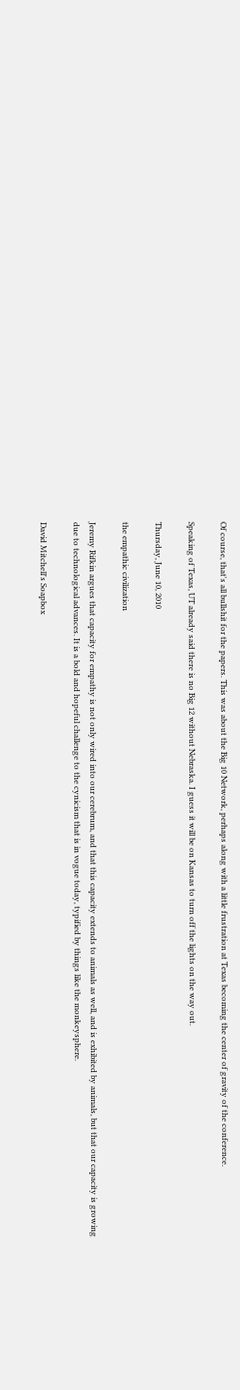Of course, that's all bullshit for the papers. This was about the Big 10 Network, perhaps along with a little frustration at Texas becoming the center of gravity of the conference.

Speaking of Texas, UT already said there is no Big 12 without Nebraska. I guess it will be on Kansas to turn off the lights on the way out.

Thursday, June 10, 2010

the empathic civilization

Jeremy Rifkin argues that capacity for empathy is not only wired into our cerebrum, and that this capacity extends to animals as well, and is exhibited by animals, but that our capacity is growing due to technological advances. It is a bold and hopeful challenge to the cynicism that is in vogue today, typified by things like the monkeysphere.

David Mitchell's Soapbox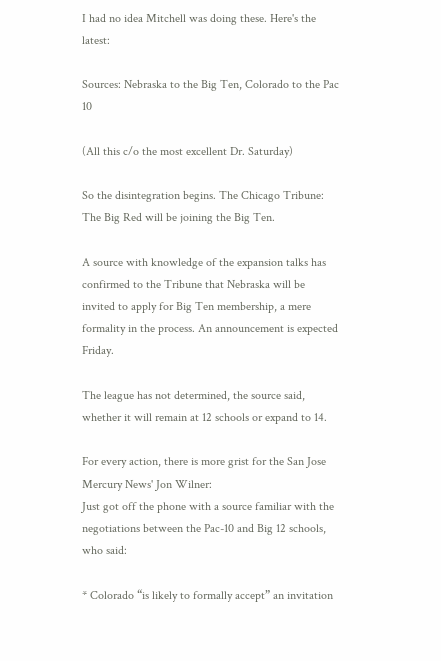I had no idea Mitchell was doing these. Here's the latest:

Sources: Nebraska to the Big Ten, Colorado to the Pac 10

(All this c/o the most excellent Dr. Saturday)

So the disintegration begins. The Chicago Tribune:
The Big Red will be joining the Big Ten.

A source with knowledge of the expansion talks has confirmed to the Tribune that Nebraska will be invited to apply for Big Ten membership, a mere formality in the process. An announcement is expected Friday.

The league has not determined, the source said, whether it will remain at 12 schools or expand to 14.

For every action, there is more grist for the San Jose Mercury News' Jon Wilner:
Just got off the phone with a source familiar with the negotiations between the Pac-10 and Big 12 schools, who said:

* Colorado “is likely to formally accept” an invitation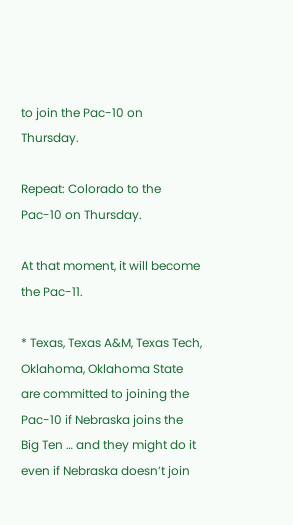to join the Pac-10 on Thursday.

Repeat: Colorado to the Pac-10 on Thursday.

At that moment, it will become the Pac-11.

* Texas, Texas A&M, Texas Tech, Oklahoma, Oklahoma State are committed to joining the Pac-10 if Nebraska joins the Big Ten … and they might do it even if Nebraska doesn’t join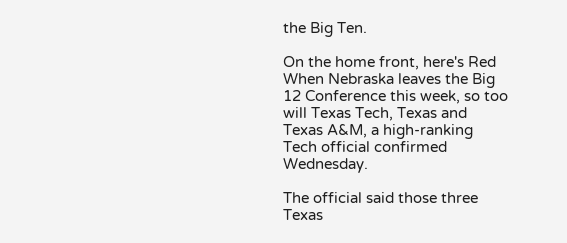the Big Ten.

On the home front, here's Red
When Nebraska leaves the Big 12 Conference this week, so too will Texas Tech, Texas and Texas A&M, a high-ranking Tech official confirmed Wednesday.

The official said those three Texas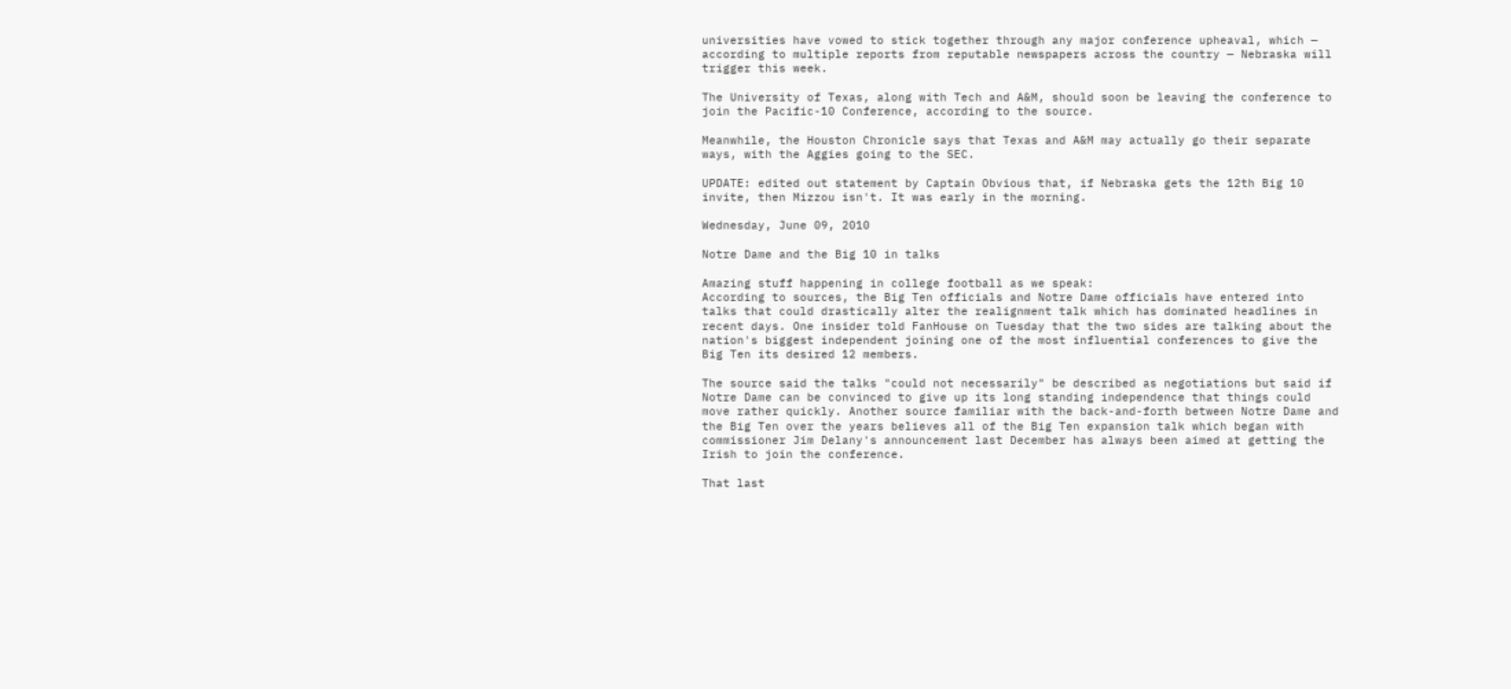universities have vowed to stick together through any major conference upheaval, which — according to multiple reports from reputable newspapers across the country — Nebraska will trigger this week.

The University of Texas, along with Tech and A&M, should soon be leaving the conference to join the Pacific-10 Conference, according to the source.

Meanwhile, the Houston Chronicle says that Texas and A&M may actually go their separate ways, with the Aggies going to the SEC.

UPDATE: edited out statement by Captain Obvious that, if Nebraska gets the 12th Big 10 invite, then Mizzou isn't. It was early in the morning.

Wednesday, June 09, 2010

Notre Dame and the Big 10 in talks

Amazing stuff happening in college football as we speak:
According to sources, the Big Ten officials and Notre Dame officials have entered into talks that could drastically alter the realignment talk which has dominated headlines in recent days. One insider told FanHouse on Tuesday that the two sides are talking about the nation's biggest independent joining one of the most influential conferences to give the Big Ten its desired 12 members.

The source said the talks "could not necessarily" be described as negotiations but said if Notre Dame can be convinced to give up its long standing independence that things could move rather quickly. Another source familiar with the back-and-forth between Notre Dame and the Big Ten over the years believes all of the Big Ten expansion talk which began with commissioner Jim Delany's announcement last December has always been aimed at getting the Irish to join the conference.

That last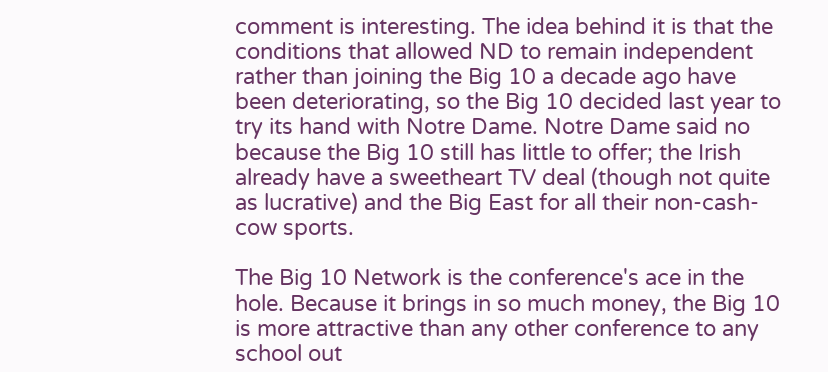comment is interesting. The idea behind it is that the conditions that allowed ND to remain independent rather than joining the Big 10 a decade ago have been deteriorating, so the Big 10 decided last year to try its hand with Notre Dame. Notre Dame said no because the Big 10 still has little to offer; the Irish already have a sweetheart TV deal (though not quite as lucrative) and the Big East for all their non-cash-cow sports.

The Big 10 Network is the conference's ace in the hole. Because it brings in so much money, the Big 10 is more attractive than any other conference to any school out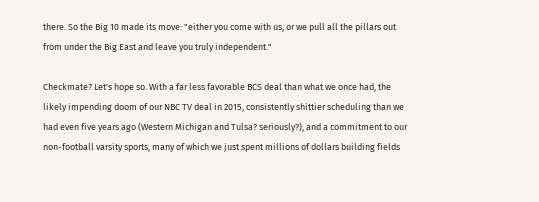there. So the Big 10 made its move: "either you come with us, or we pull all the pillars out from under the Big East and leave you truly independent."

Checkmate? Let's hope so. With a far less favorable BCS deal than what we once had, the likely impending doom of our NBC TV deal in 2015, consistently shittier scheduling than we had even five years ago (Western Michigan and Tulsa? seriously?), and a commitment to our non-football varsity sports, many of which we just spent millions of dollars building fields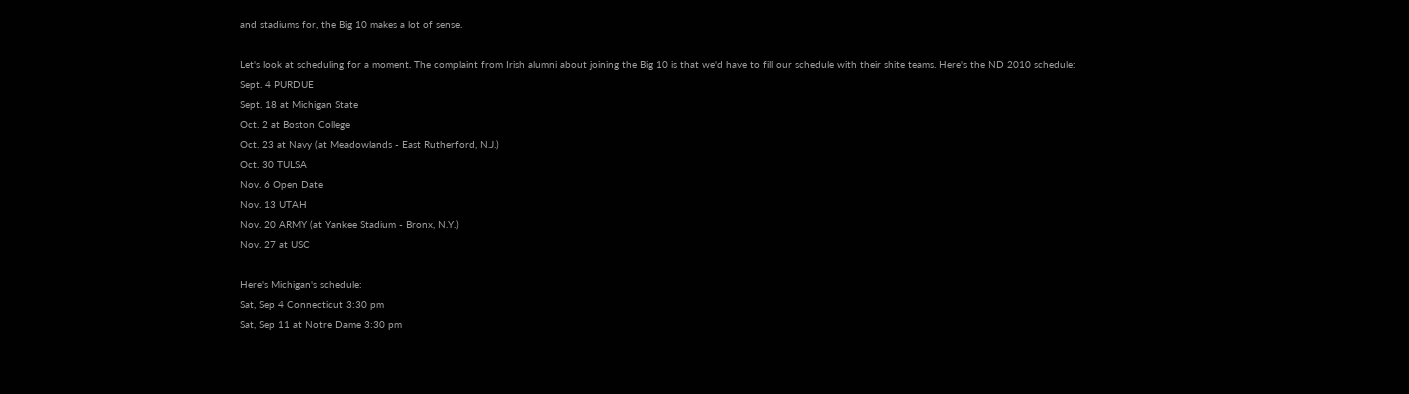and stadiums for, the Big 10 makes a lot of sense.

Let's look at scheduling for a moment. The complaint from Irish alumni about joining the Big 10 is that we'd have to fill our schedule with their shite teams. Here's the ND 2010 schedule:
Sept. 4 PURDUE
Sept. 18 at Michigan State
Oct. 2 at Boston College
Oct. 23 at Navy (at Meadowlands - East Rutherford, N.J.)
Oct. 30 TULSA
Nov. 6 Open Date
Nov. 13 UTAH
Nov. 20 ARMY (at Yankee Stadium - Bronx, N.Y.)
Nov. 27 at USC

Here's Michigan's schedule:
Sat, Sep 4 Connecticut 3:30 pm
Sat, Sep 11 at Notre Dame 3:30 pm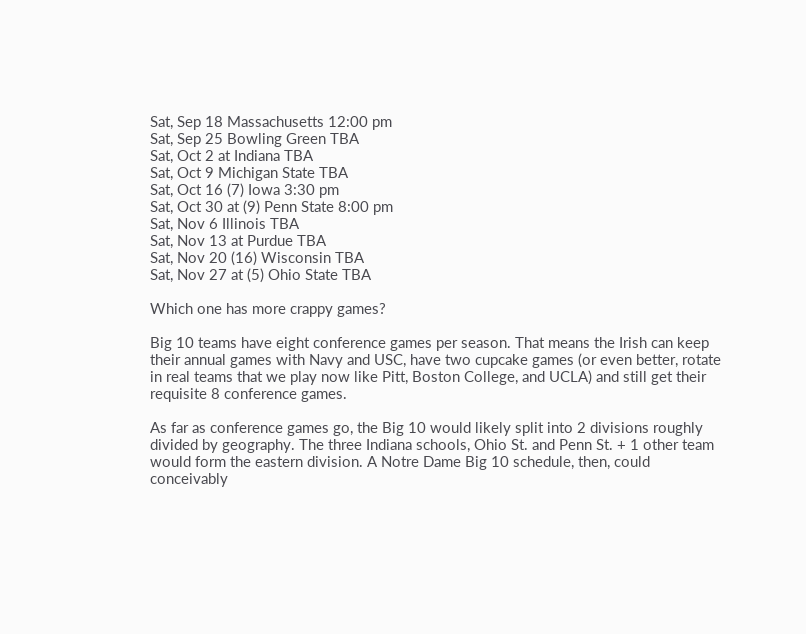Sat, Sep 18 Massachusetts 12:00 pm
Sat, Sep 25 Bowling Green TBA
Sat, Oct 2 at Indiana TBA
Sat, Oct 9 Michigan State TBA
Sat, Oct 16 (7) Iowa 3:30 pm
Sat, Oct 30 at (9) Penn State 8:00 pm
Sat, Nov 6 Illinois TBA
Sat, Nov 13 at Purdue TBA
Sat, Nov 20 (16) Wisconsin TBA
Sat, Nov 27 at (5) Ohio State TBA

Which one has more crappy games?

Big 10 teams have eight conference games per season. That means the Irish can keep their annual games with Navy and USC, have two cupcake games (or even better, rotate in real teams that we play now like Pitt, Boston College, and UCLA) and still get their requisite 8 conference games.

As far as conference games go, the Big 10 would likely split into 2 divisions roughly divided by geography. The three Indiana schools, Ohio St. and Penn St. + 1 other team would form the eastern division. A Notre Dame Big 10 schedule, then, could conceivably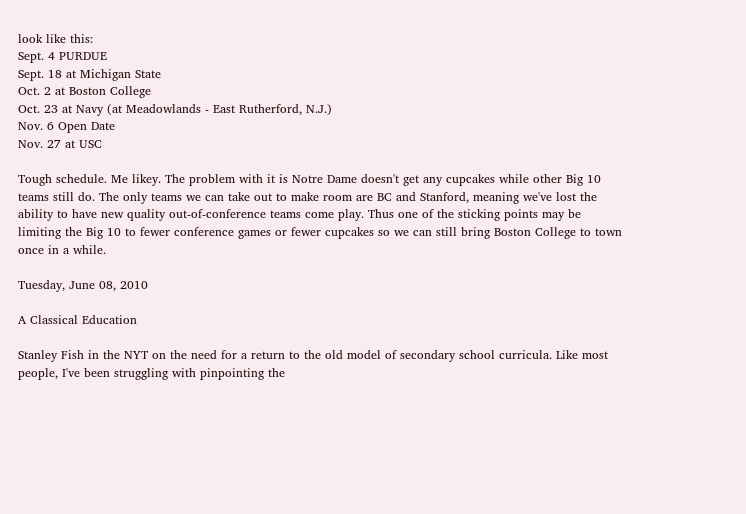look like this:
Sept. 4 PURDUE
Sept. 18 at Michigan State
Oct. 2 at Boston College
Oct. 23 at Navy (at Meadowlands - East Rutherford, N.J.)
Nov. 6 Open Date
Nov. 27 at USC

Tough schedule. Me likey. The problem with it is Notre Dame doesn't get any cupcakes while other Big 10 teams still do. The only teams we can take out to make room are BC and Stanford, meaning we've lost the ability to have new quality out-of-conference teams come play. Thus one of the sticking points may be limiting the Big 10 to fewer conference games or fewer cupcakes so we can still bring Boston College to town once in a while.

Tuesday, June 08, 2010

A Classical Education

Stanley Fish in the NYT on the need for a return to the old model of secondary school curricula. Like most people, I've been struggling with pinpointing the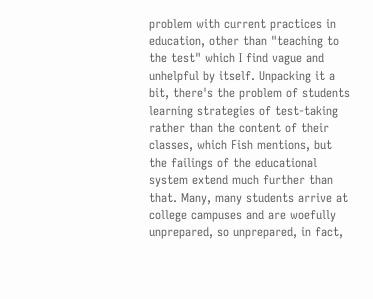problem with current practices in education, other than "teaching to the test" which I find vague and unhelpful by itself. Unpacking it a bit, there's the problem of students learning strategies of test-taking rather than the content of their classes, which Fish mentions, but the failings of the educational system extend much further than that. Many, many students arrive at college campuses and are woefully unprepared, so unprepared, in fact,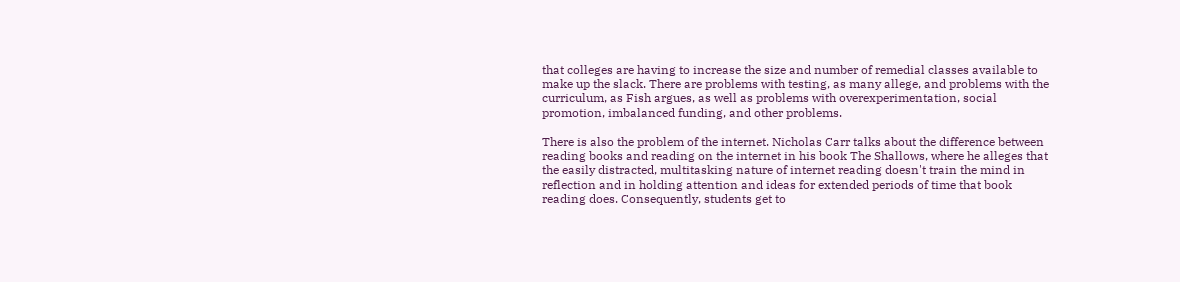that colleges are having to increase the size and number of remedial classes available to make up the slack. There are problems with testing, as many allege, and problems with the curriculum, as Fish argues, as well as problems with overexperimentation, social promotion, imbalanced funding, and other problems.

There is also the problem of the internet. Nicholas Carr talks about the difference between reading books and reading on the internet in his book The Shallows, where he alleges that the easily distracted, multitasking nature of internet reading doesn't train the mind in reflection and in holding attention and ideas for extended periods of time that book reading does. Consequently, students get to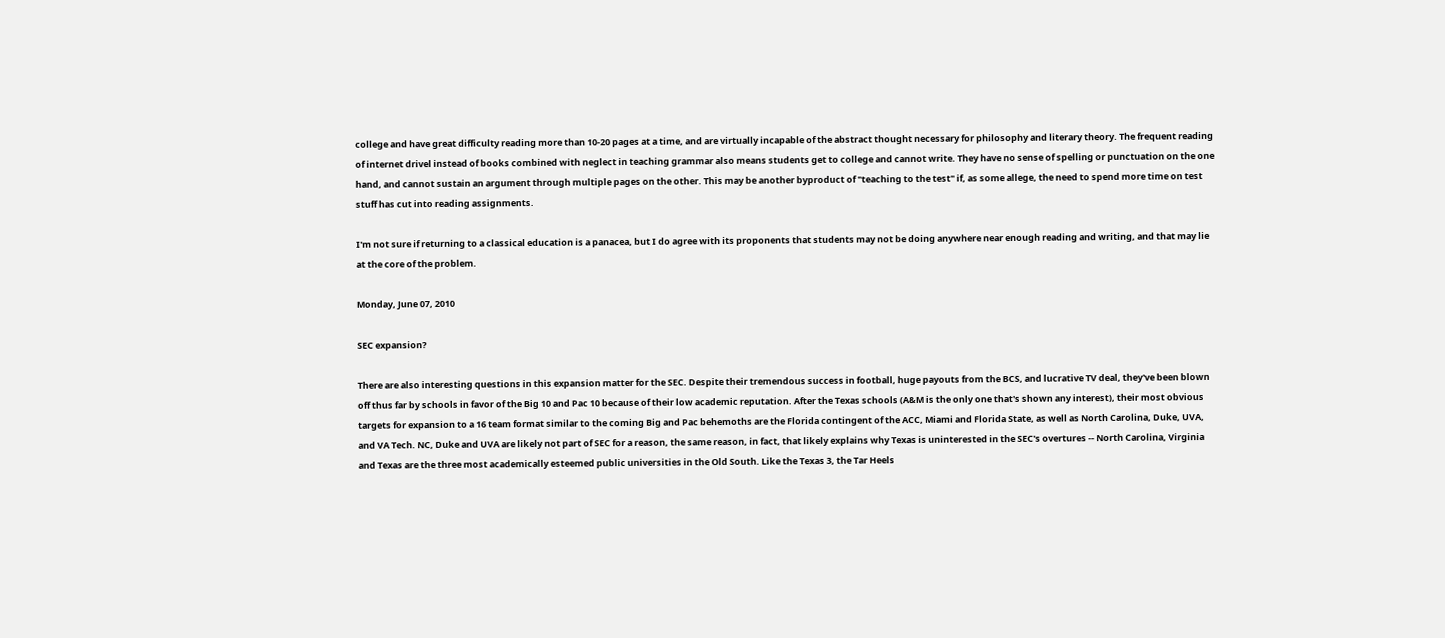college and have great difficulty reading more than 10-20 pages at a time, and are virtually incapable of the abstract thought necessary for philosophy and literary theory. The frequent reading of internet drivel instead of books combined with neglect in teaching grammar also means students get to college and cannot write. They have no sense of spelling or punctuation on the one hand, and cannot sustain an argument through multiple pages on the other. This may be another byproduct of "teaching to the test" if, as some allege, the need to spend more time on test stuff has cut into reading assignments.

I'm not sure if returning to a classical education is a panacea, but I do agree with its proponents that students may not be doing anywhere near enough reading and writing, and that may lie at the core of the problem.

Monday, June 07, 2010

SEC expansion?

There are also interesting questions in this expansion matter for the SEC. Despite their tremendous success in football, huge payouts from the BCS, and lucrative TV deal, they've been blown off thus far by schools in favor of the Big 10 and Pac 10 because of their low academic reputation. After the Texas schools (A&M is the only one that's shown any interest), their most obvious targets for expansion to a 16 team format similar to the coming Big and Pac behemoths are the Florida contingent of the ACC, Miami and Florida State, as well as North Carolina, Duke, UVA, and VA Tech. NC, Duke and UVA are likely not part of SEC for a reason, the same reason, in fact, that likely explains why Texas is uninterested in the SEC's overtures -- North Carolina, Virginia and Texas are the three most academically esteemed public universities in the Old South. Like the Texas 3, the Tar Heels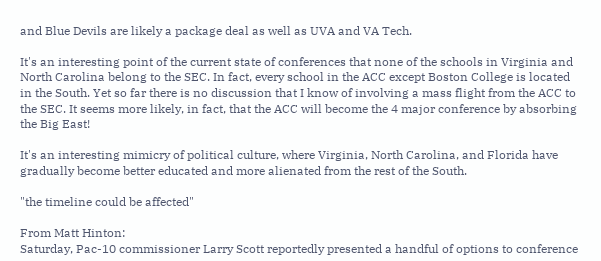and Blue Devils are likely a package deal as well as UVA and VA Tech.

It's an interesting point of the current state of conferences that none of the schools in Virginia and North Carolina belong to the SEC. In fact, every school in the ACC except Boston College is located in the South. Yet so far there is no discussion that I know of involving a mass flight from the ACC to the SEC. It seems more likely, in fact, that the ACC will become the 4 major conference by absorbing the Big East!

It's an interesting mimicry of political culture, where Virginia, North Carolina, and Florida have gradually become better educated and more alienated from the rest of the South.

"the timeline could be affected"

From Matt Hinton:
Saturday, Pac-10 commissioner Larry Scott reportedly presented a handful of options to conference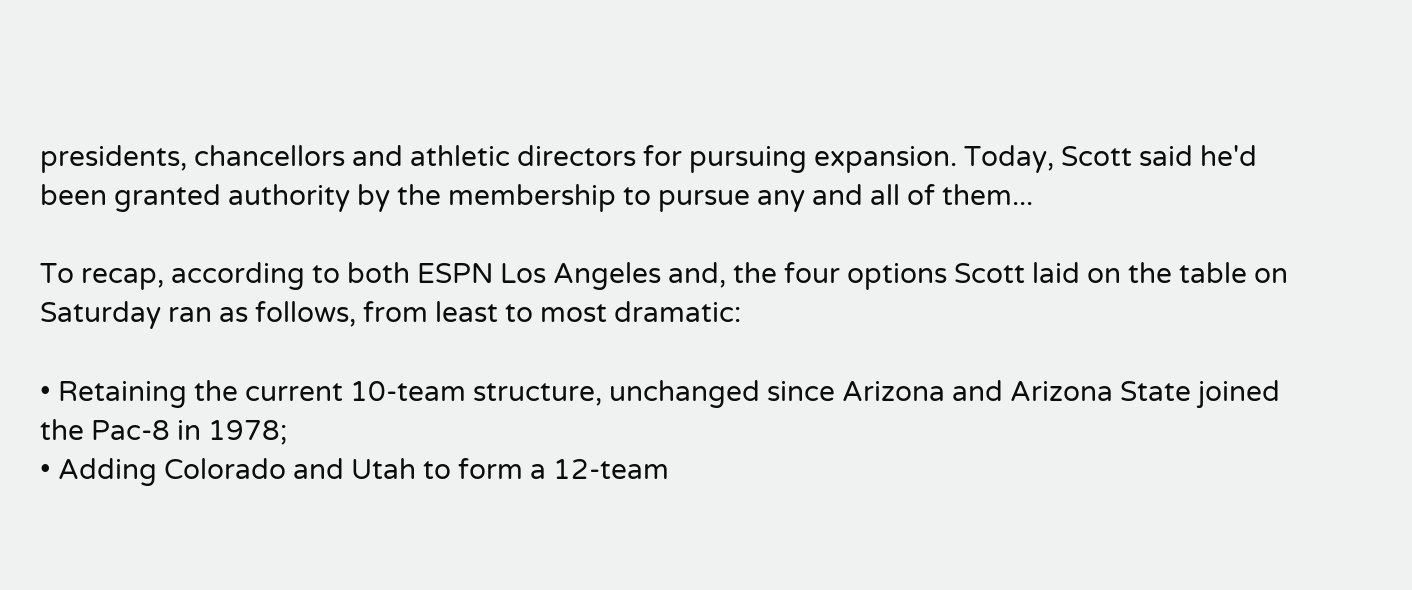presidents, chancellors and athletic directors for pursuing expansion. Today, Scott said he'd been granted authority by the membership to pursue any and all of them...

To recap, according to both ESPN Los Angeles and, the four options Scott laid on the table on Saturday ran as follows, from least to most dramatic:

• Retaining the current 10-team structure, unchanged since Arizona and Arizona State joined the Pac-8 in 1978;
• Adding Colorado and Utah to form a 12-team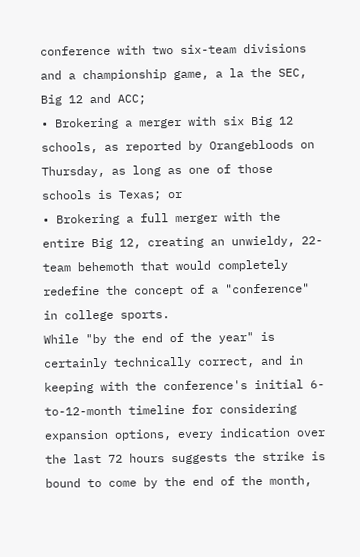conference with two six-team divisions and a championship game, a la the SEC, Big 12 and ACC;
• Brokering a merger with six Big 12 schools, as reported by Orangebloods on Thursday, as long as one of those schools is Texas; or
• Brokering a full merger with the entire Big 12, creating an unwieldy, 22-team behemoth that would completely redefine the concept of a "conference" in college sports.
While "by the end of the year" is certainly technically correct, and in keeping with the conference's initial 6-to-12-month timeline for considering expansion options, every indication over the last 72 hours suggests the strike is bound to come by the end of the month,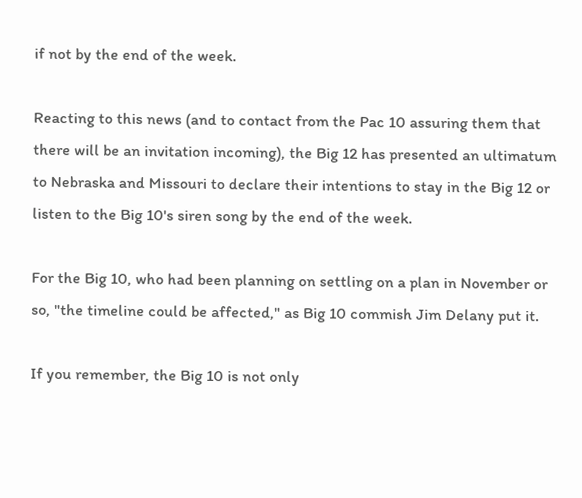if not by the end of the week.

Reacting to this news (and to contact from the Pac 10 assuring them that there will be an invitation incoming), the Big 12 has presented an ultimatum to Nebraska and Missouri to declare their intentions to stay in the Big 12 or listen to the Big 10's siren song by the end of the week.

For the Big 10, who had been planning on settling on a plan in November or so, "the timeline could be affected," as Big 10 commish Jim Delany put it.

If you remember, the Big 10 is not only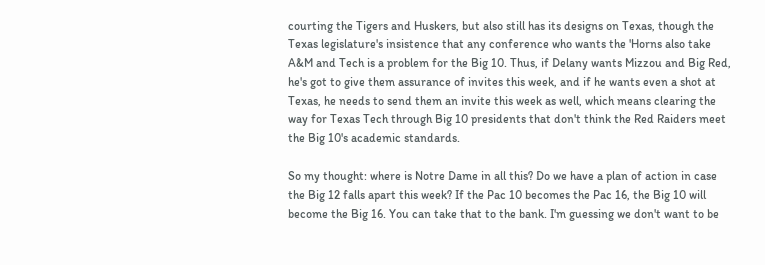courting the Tigers and Huskers, but also still has its designs on Texas, though the Texas legislature's insistence that any conference who wants the 'Horns also take A&M and Tech is a problem for the Big 10. Thus, if Delany wants Mizzou and Big Red, he's got to give them assurance of invites this week, and if he wants even a shot at Texas, he needs to send them an invite this week as well, which means clearing the way for Texas Tech through Big 10 presidents that don't think the Red Raiders meet the Big 10's academic standards.

So my thought: where is Notre Dame in all this? Do we have a plan of action in case the Big 12 falls apart this week? If the Pac 10 becomes the Pac 16, the Big 10 will become the Big 16. You can take that to the bank. I'm guessing we don't want to be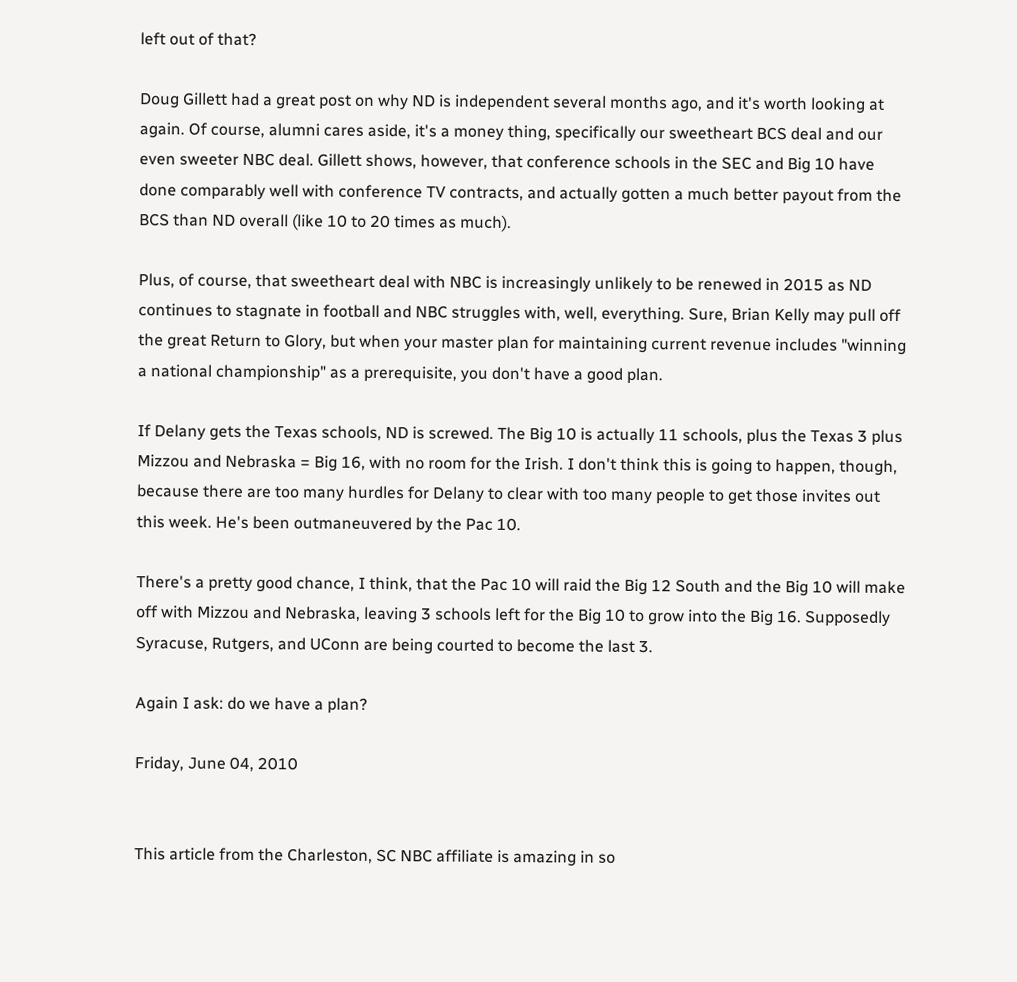left out of that?

Doug Gillett had a great post on why ND is independent several months ago, and it's worth looking at again. Of course, alumni cares aside, it's a money thing, specifically our sweetheart BCS deal and our even sweeter NBC deal. Gillett shows, however, that conference schools in the SEC and Big 10 have done comparably well with conference TV contracts, and actually gotten a much better payout from the BCS than ND overall (like 10 to 20 times as much).

Plus, of course, that sweetheart deal with NBC is increasingly unlikely to be renewed in 2015 as ND continues to stagnate in football and NBC struggles with, well, everything. Sure, Brian Kelly may pull off the great Return to Glory, but when your master plan for maintaining current revenue includes "winning a national championship" as a prerequisite, you don't have a good plan.

If Delany gets the Texas schools, ND is screwed. The Big 10 is actually 11 schools, plus the Texas 3 plus Mizzou and Nebraska = Big 16, with no room for the Irish. I don't think this is going to happen, though, because there are too many hurdles for Delany to clear with too many people to get those invites out this week. He's been outmaneuvered by the Pac 10.

There's a pretty good chance, I think, that the Pac 10 will raid the Big 12 South and the Big 10 will make off with Mizzou and Nebraska, leaving 3 schools left for the Big 10 to grow into the Big 16. Supposedly Syracuse, Rutgers, and UConn are being courted to become the last 3.

Again I ask: do we have a plan?

Friday, June 04, 2010


This article from the Charleston, SC NBC affiliate is amazing in so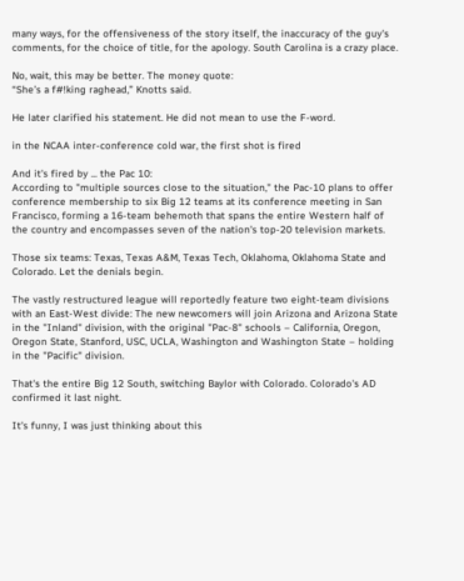many ways, for the offensiveness of the story itself, the inaccuracy of the guy's comments, for the choice of title, for the apology. South Carolina is a crazy place.

No, wait, this may be better. The money quote:
“She’s a f#!king raghead,” Knotts said.

He later clarified his statement. He did not mean to use the F-word.

in the NCAA inter-conference cold war, the first shot is fired

And it's fired by ... the Pac 10:
According to "multiple sources close to the situation," the Pac-10 plans to offer conference membership to six Big 12 teams at its conference meeting in San Francisco, forming a 16-team behemoth that spans the entire Western half of the country and encompasses seven of the nation's top-20 television markets.

Those six teams: Texas, Texas A&M, Texas Tech, Oklahoma, Oklahoma State and Colorado. Let the denials begin.

The vastly restructured league will reportedly feature two eight-team divisions with an East-West divide: The new newcomers will join Arizona and Arizona State in the "Inland" division, with the original "Pac-8" schools – California, Oregon, Oregon State, Stanford, USC, UCLA, Washington and Washington State – holding in the "Pacific" division.

That's the entire Big 12 South, switching Baylor with Colorado. Colorado's AD confirmed it last night.

It's funny, I was just thinking about this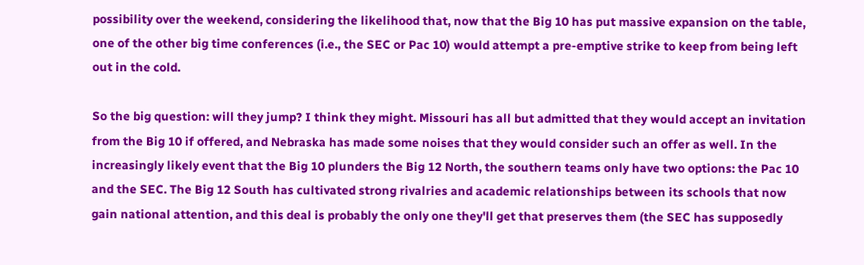possibility over the weekend, considering the likelihood that, now that the Big 10 has put massive expansion on the table, one of the other big time conferences (i.e., the SEC or Pac 10) would attempt a pre-emptive strike to keep from being left out in the cold.

So the big question: will they jump? I think they might. Missouri has all but admitted that they would accept an invitation from the Big 10 if offered, and Nebraska has made some noises that they would consider such an offer as well. In the increasingly likely event that the Big 10 plunders the Big 12 North, the southern teams only have two options: the Pac 10 and the SEC. The Big 12 South has cultivated strong rivalries and academic relationships between its schools that now gain national attention, and this deal is probably the only one they'll get that preserves them (the SEC has supposedly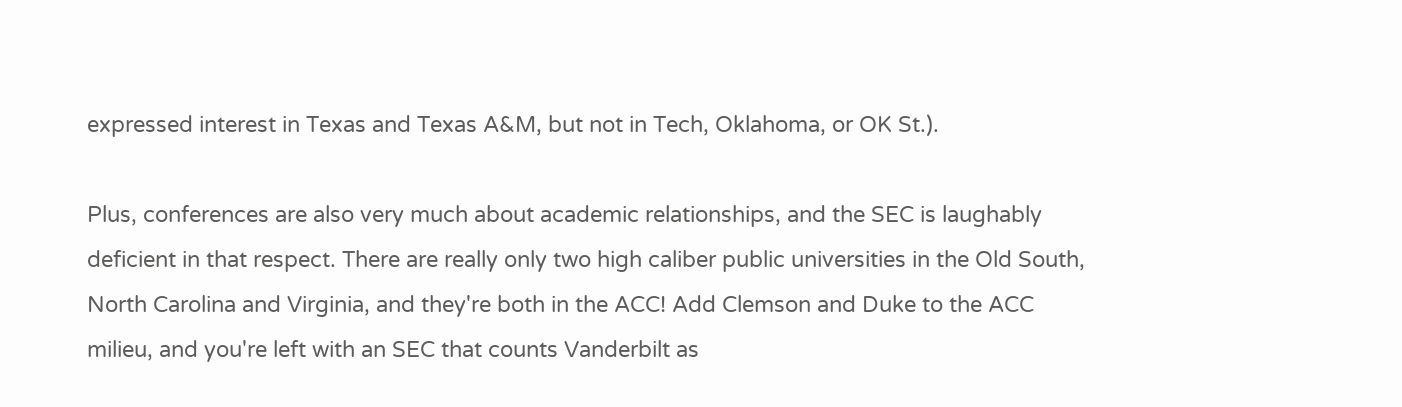expressed interest in Texas and Texas A&M, but not in Tech, Oklahoma, or OK St.).

Plus, conferences are also very much about academic relationships, and the SEC is laughably deficient in that respect. There are really only two high caliber public universities in the Old South, North Carolina and Virginia, and they're both in the ACC! Add Clemson and Duke to the ACC milieu, and you're left with an SEC that counts Vanderbilt as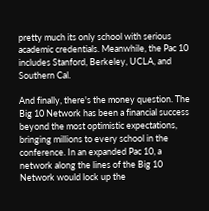pretty much its only school with serious academic credentials. Meanwhile, the Pac 10 includes Stanford, Berkeley, UCLA, and Southern Cal.

And finally, there's the money question. The Big 10 Network has been a financial success beyond the most optimistic expectations, bringing millions to every school in the conference. In an expanded Pac 10, a network along the lines of the Big 10 Network would lock up the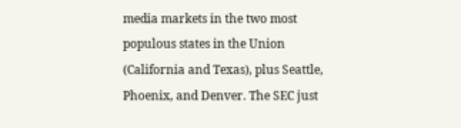media markets in the two most populous states in the Union (California and Texas), plus Seattle, Phoenix, and Denver. The SEC just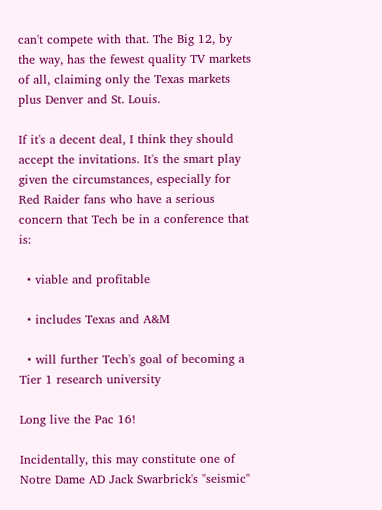can't compete with that. The Big 12, by the way, has the fewest quality TV markets of all, claiming only the Texas markets plus Denver and St. Louis.

If it's a decent deal, I think they should accept the invitations. It's the smart play given the circumstances, especially for Red Raider fans who have a serious concern that Tech be in a conference that is:

  • viable and profitable

  • includes Texas and A&M

  • will further Tech's goal of becoming a Tier 1 research university

Long live the Pac 16!

Incidentally, this may constitute one of Notre Dame AD Jack Swarbrick's "seismic"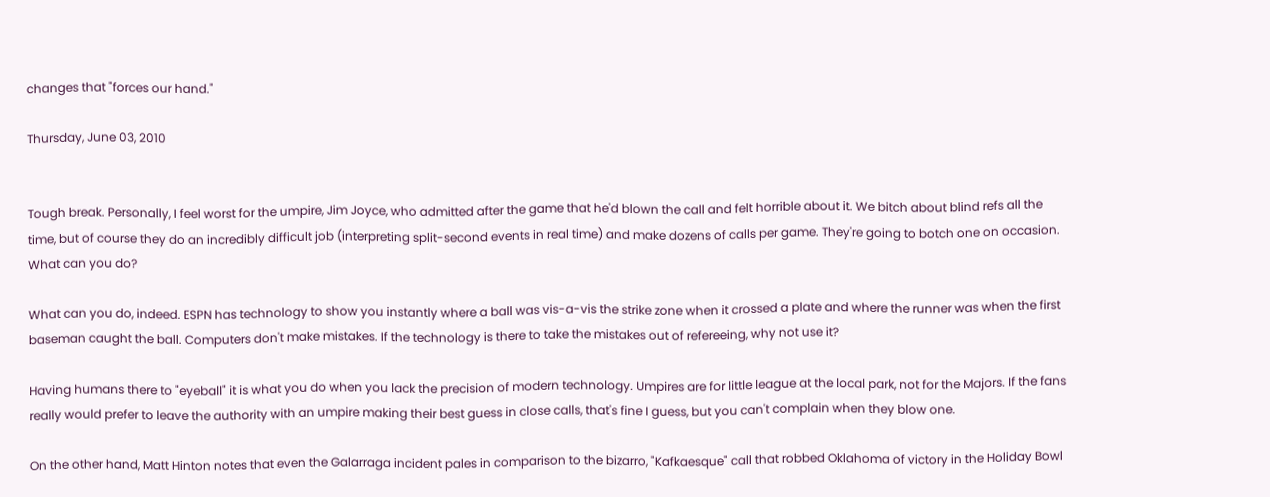changes that "forces our hand."

Thursday, June 03, 2010


Tough break. Personally, I feel worst for the umpire, Jim Joyce, who admitted after the game that he'd blown the call and felt horrible about it. We bitch about blind refs all the time, but of course they do an incredibly difficult job (interpreting split-second events in real time) and make dozens of calls per game. They're going to botch one on occasion. What can you do?

What can you do, indeed. ESPN has technology to show you instantly where a ball was vis-a-vis the strike zone when it crossed a plate and where the runner was when the first baseman caught the ball. Computers don't make mistakes. If the technology is there to take the mistakes out of refereeing, why not use it?

Having humans there to "eyeball" it is what you do when you lack the precision of modern technology. Umpires are for little league at the local park, not for the Majors. If the fans really would prefer to leave the authority with an umpire making their best guess in close calls, that's fine I guess, but you can't complain when they blow one.

On the other hand, Matt Hinton notes that even the Galarraga incident pales in comparison to the bizarro, "Kafkaesque" call that robbed Oklahoma of victory in the Holiday Bowl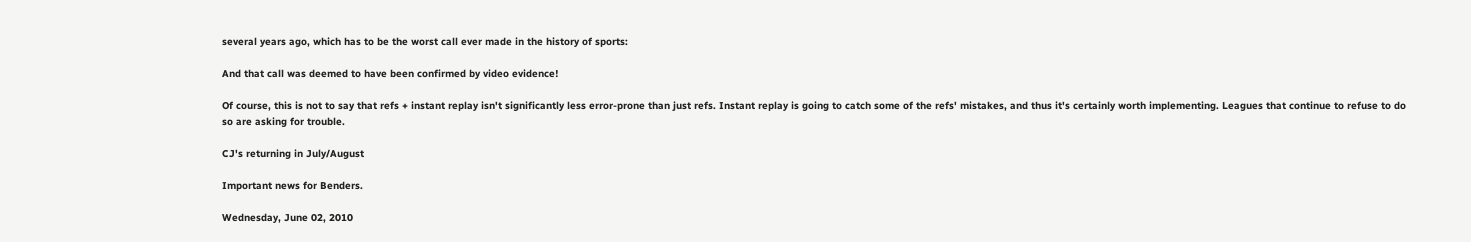several years ago, which has to be the worst call ever made in the history of sports:

And that call was deemed to have been confirmed by video evidence!

Of course, this is not to say that refs + instant replay isn't significantly less error-prone than just refs. Instant replay is going to catch some of the refs' mistakes, and thus it's certainly worth implementing. Leagues that continue to refuse to do so are asking for trouble.

CJ's returning in July/August

Important news for Benders.

Wednesday, June 02, 2010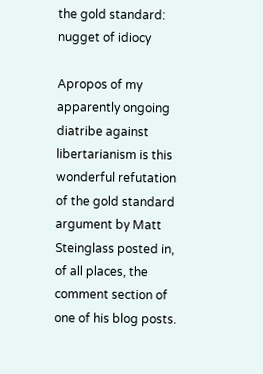the gold standard: nugget of idiocy

Apropos of my apparently ongoing diatribe against libertarianism is this wonderful refutation of the gold standard argument by Matt Steinglass posted in, of all places, the comment section of one of his blog posts.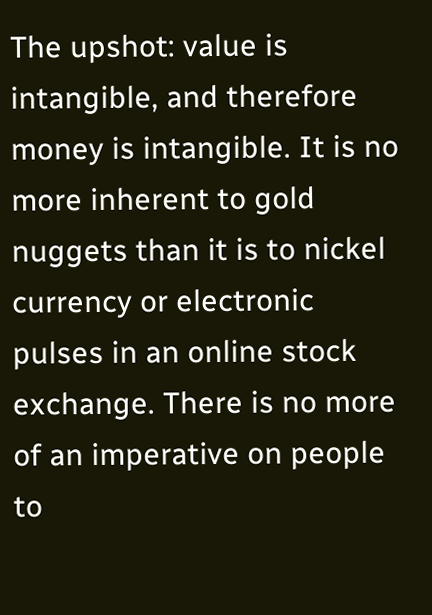The upshot: value is intangible, and therefore money is intangible. It is no more inherent to gold nuggets than it is to nickel currency or electronic pulses in an online stock exchange. There is no more of an imperative on people to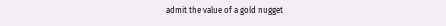admit the value of a gold nugget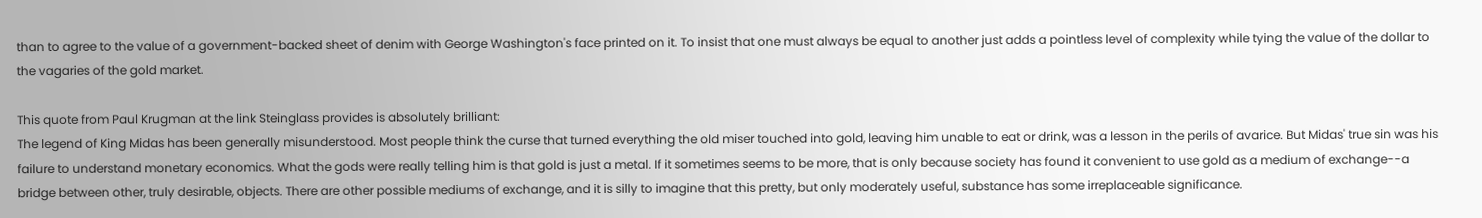than to agree to the value of a government-backed sheet of denim with George Washington's face printed on it. To insist that one must always be equal to another just adds a pointless level of complexity while tying the value of the dollar to the vagaries of the gold market.

This quote from Paul Krugman at the link Steinglass provides is absolutely brilliant:
The legend of King Midas has been generally misunderstood. Most people think the curse that turned everything the old miser touched into gold, leaving him unable to eat or drink, was a lesson in the perils of avarice. But Midas' true sin was his failure to understand monetary economics. What the gods were really telling him is that gold is just a metal. If it sometimes seems to be more, that is only because society has found it convenient to use gold as a medium of exchange--a bridge between other, truly desirable, objects. There are other possible mediums of exchange, and it is silly to imagine that this pretty, but only moderately useful, substance has some irreplaceable significance.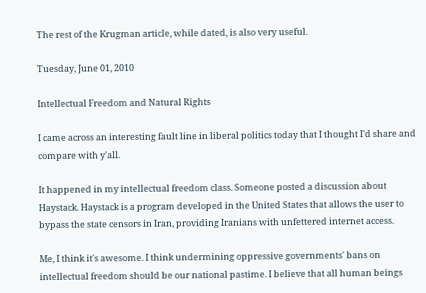The rest of the Krugman article, while dated, is also very useful.

Tuesday, June 01, 2010

Intellectual Freedom and Natural Rights

I came across an interesting fault line in liberal politics today that I thought I'd share and compare with y'all.

It happened in my intellectual freedom class. Someone posted a discussion about Haystack. Haystack is a program developed in the United States that allows the user to bypass the state censors in Iran, providing Iranians with unfettered internet access.

Me, I think it's awesome. I think undermining oppressive governments' bans on intellectual freedom should be our national pastime. I believe that all human beings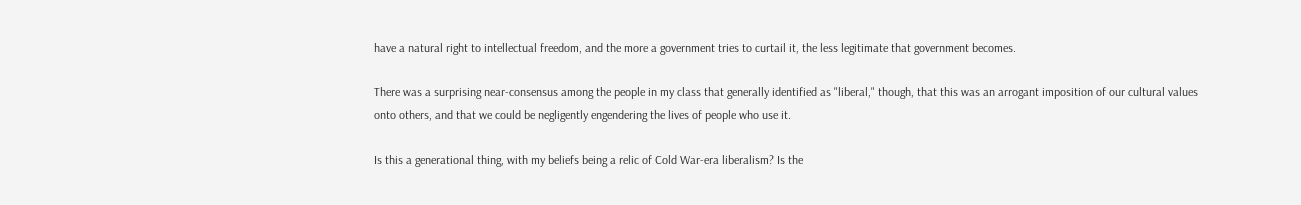have a natural right to intellectual freedom, and the more a government tries to curtail it, the less legitimate that government becomes.

There was a surprising near-consensus among the people in my class that generally identified as "liberal," though, that this was an arrogant imposition of our cultural values onto others, and that we could be negligently engendering the lives of people who use it.

Is this a generational thing, with my beliefs being a relic of Cold War-era liberalism? Is the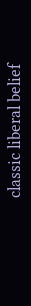classic liberal belief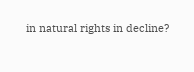in natural rights in decline?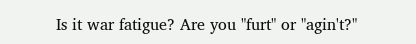Is it war fatigue? Are you "furt" or "agin't?"